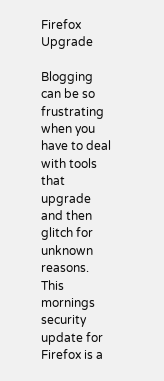Firefox Upgrade

Blogging can be so frustrating when you have to deal with tools that upgrade and then glitch for unknown reasons. This mornings security update for Firefox is a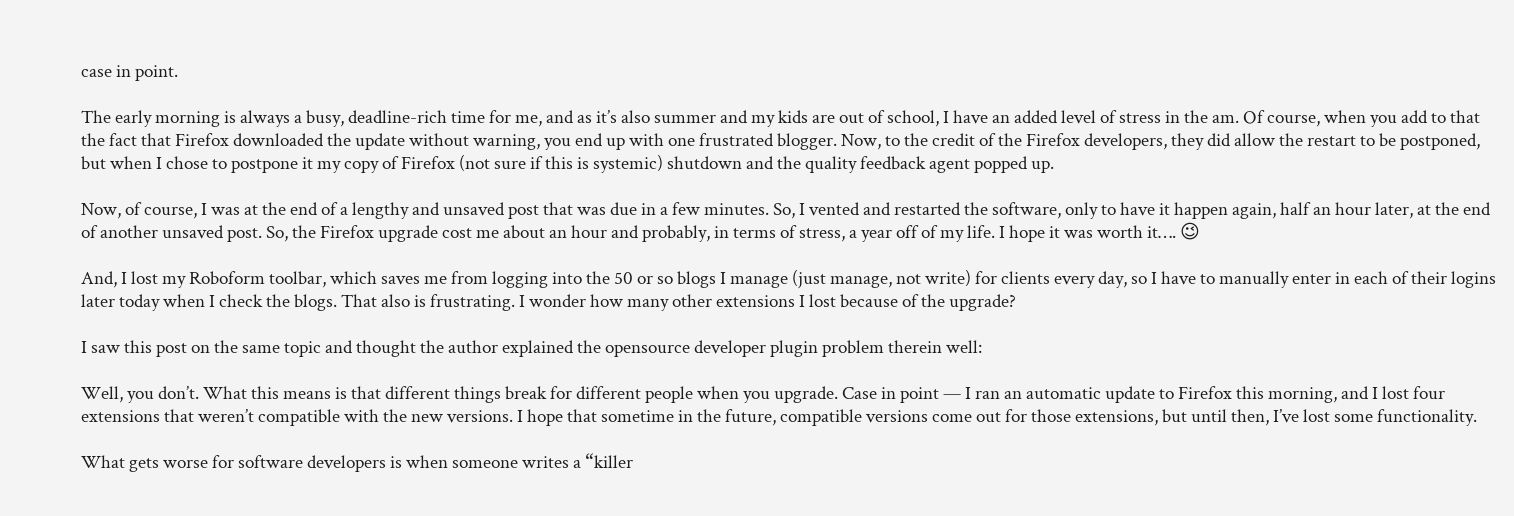case in point.

The early morning is always a busy, deadline-rich time for me, and as it’s also summer and my kids are out of school, I have an added level of stress in the am. Of course, when you add to that the fact that Firefox downloaded the update without warning, you end up with one frustrated blogger. Now, to the credit of the Firefox developers, they did allow the restart to be postponed, but when I chose to postpone it my copy of Firefox (not sure if this is systemic) shutdown and the quality feedback agent popped up.

Now, of course, I was at the end of a lengthy and unsaved post that was due in a few minutes. So, I vented and restarted the software, only to have it happen again, half an hour later, at the end of another unsaved post. So, the Firefox upgrade cost me about an hour and probably, in terms of stress, a year off of my life. I hope it was worth it…. 😉

And, I lost my Roboform toolbar, which saves me from logging into the 50 or so blogs I manage (just manage, not write) for clients every day, so I have to manually enter in each of their logins later today when I check the blogs. That also is frustrating. I wonder how many other extensions I lost because of the upgrade?

I saw this post on the same topic and thought the author explained the opensource developer plugin problem therein well:

Well, you don’t. What this means is that different things break for different people when you upgrade. Case in point — I ran an automatic update to Firefox this morning, and I lost four extensions that weren’t compatible with the new versions. I hope that sometime in the future, compatible versions come out for those extensions, but until then, I’ve lost some functionality.

What gets worse for software developers is when someone writes a “killer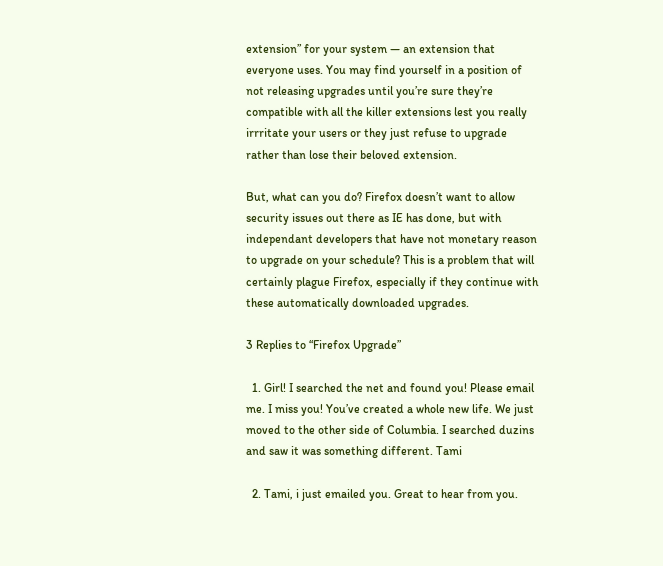extension” for your system — an extension that everyone uses. You may find yourself in a position of not releasing upgrades until you’re sure they’re compatible with all the killer extensions lest you really irrritate your users or they just refuse to upgrade rather than lose their beloved extension.

But, what can you do? Firefox doesn’t want to allow security issues out there as IE has done, but with independant developers that have not monetary reason to upgrade on your schedule? This is a problem that will certainly plague Firefox, especially if they continue with these automatically downloaded upgrades.

3 Replies to “Firefox Upgrade”

  1. Girl! I searched the net and found you! Please email me. I miss you! You’ve created a whole new life. We just moved to the other side of Columbia. I searched duzins and saw it was something different. Tami

  2. Tami, i just emailed you. Great to hear from you.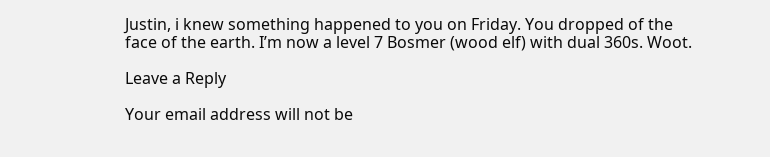Justin, i knew something happened to you on Friday. You dropped of the face of the earth. I’m now a level 7 Bosmer (wood elf) with dual 360s. Woot.

Leave a Reply

Your email address will not be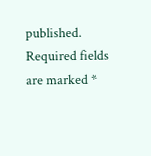published. Required fields are marked *